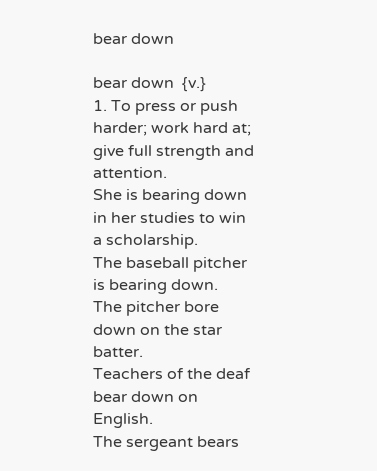bear down

bear down  {v.}
1. To press or push harder; work hard at; give full strength and attention.
She is bearing down in her studies to win a scholarship.
The baseball pitcher is bearing down.
The pitcher bore down on the star batter.
Teachers of the deaf bear down on English.
The sergeant bears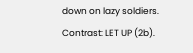down on lazy soldiers.
Contrast: LET UP (2b).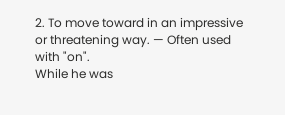2. To move toward in an impressive or threatening way. — Often used with "on".
While he was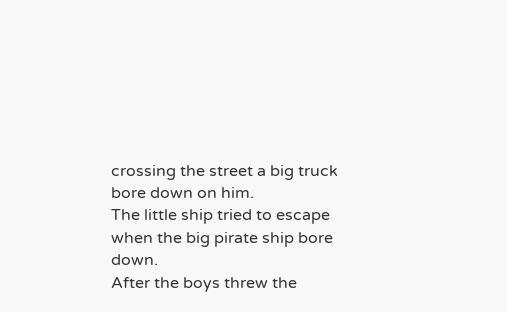crossing the street a big truck bore down on him.
The little ship tried to escape when the big pirate ship bore down.
After the boys threw the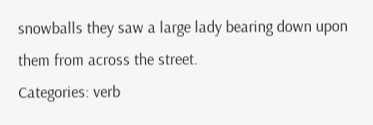snowballs they saw a large lady bearing down upon them from across the street.
Categories: verb